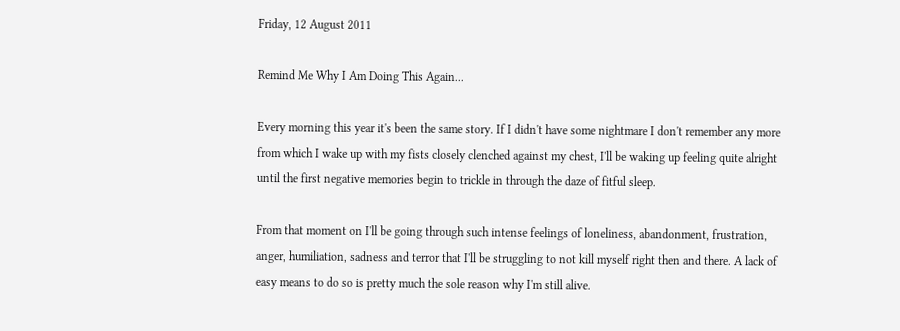Friday, 12 August 2011

Remind Me Why I Am Doing This Again...

Every morning this year it's been the same story. If I didn't have some nightmare I don't remember any more from which I wake up with my fists closely clenched against my chest, I'll be waking up feeling quite alright until the first negative memories begin to trickle in through the daze of fitful sleep.

From that moment on I'll be going through such intense feelings of loneliness, abandonment, frustration, anger, humiliation, sadness and terror that I'll be struggling to not kill myself right then and there. A lack of easy means to do so is pretty much the sole reason why I'm still alive.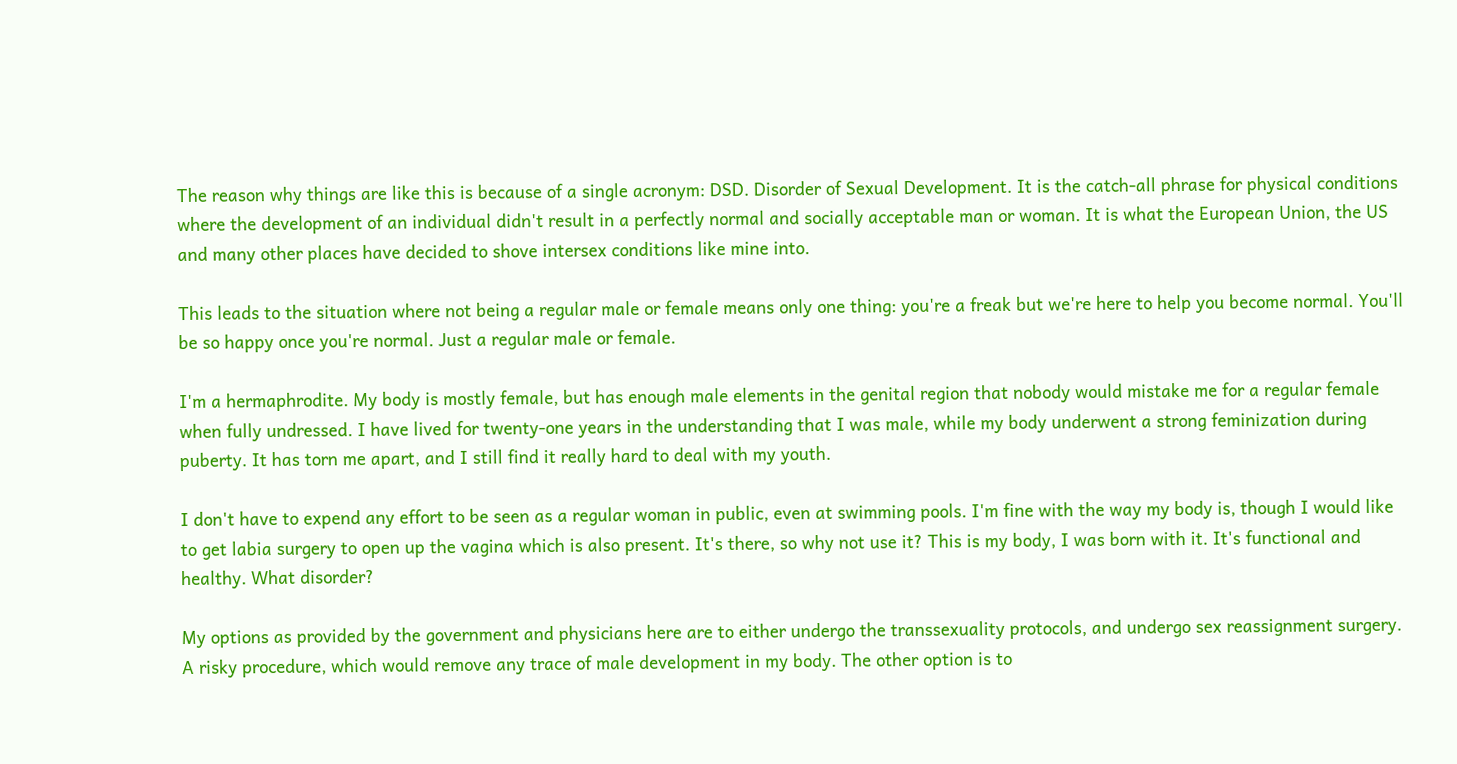The reason why things are like this is because of a single acronym: DSD. Disorder of Sexual Development. It is the catch-all phrase for physical conditions where the development of an individual didn't result in a perfectly normal and socially acceptable man or woman. It is what the European Union, the US and many other places have decided to shove intersex conditions like mine into.

This leads to the situation where not being a regular male or female means only one thing: you're a freak but we're here to help you become normal. You'll be so happy once you're normal. Just a regular male or female.

I'm a hermaphrodite. My body is mostly female, but has enough male elements in the genital region that nobody would mistake me for a regular female when fully undressed. I have lived for twenty-one years in the understanding that I was male, while my body underwent a strong feminization during puberty. It has torn me apart, and I still find it really hard to deal with my youth.

I don't have to expend any effort to be seen as a regular woman in public, even at swimming pools. I'm fine with the way my body is, though I would like to get labia surgery to open up the vagina which is also present. It's there, so why not use it? This is my body, I was born with it. It's functional and healthy. What disorder?

My options as provided by the government and physicians here are to either undergo the transsexuality protocols, and undergo sex reassignment surgery. A risky procedure, which would remove any trace of male development in my body. The other option is to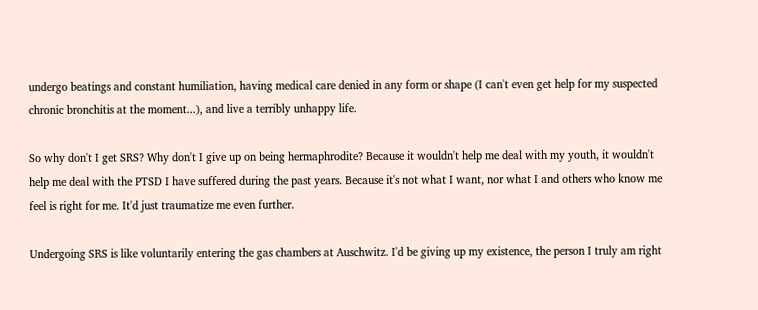undergo beatings and constant humiliation, having medical care denied in any form or shape (I can't even get help for my suspected chronic bronchitis at the moment...), and live a terribly unhappy life.

So why don't I get SRS? Why don't I give up on being hermaphrodite? Because it wouldn't help me deal with my youth, it wouldn't help me deal with the PTSD I have suffered during the past years. Because it's not what I want, nor what I and others who know me feel is right for me. It'd just traumatize me even further.

Undergoing SRS is like voluntarily entering the gas chambers at Auschwitz. I'd be giving up my existence, the person I truly am right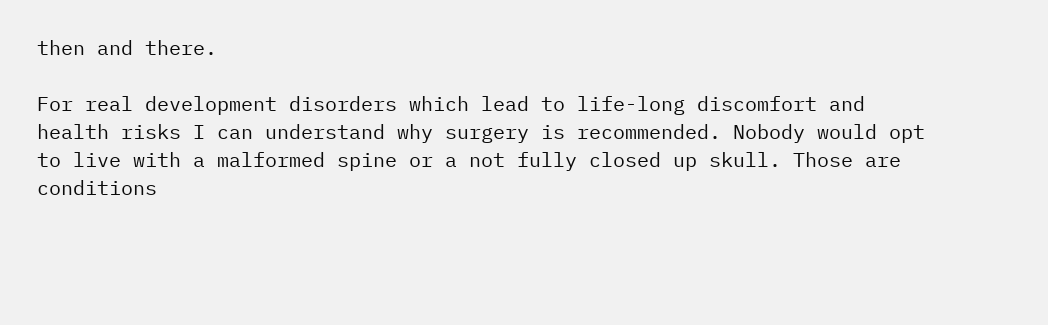then and there.

For real development disorders which lead to life-long discomfort and health risks I can understand why surgery is recommended. Nobody would opt to live with a malformed spine or a not fully closed up skull. Those are conditions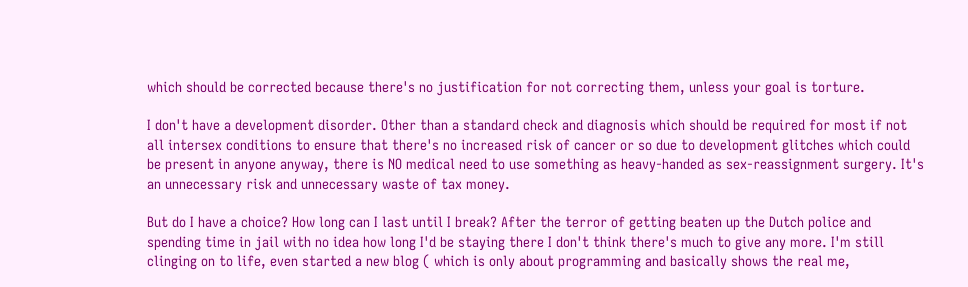which should be corrected because there's no justification for not correcting them, unless your goal is torture.

I don't have a development disorder. Other than a standard check and diagnosis which should be required for most if not all intersex conditions to ensure that there's no increased risk of cancer or so due to development glitches which could be present in anyone anyway, there is NO medical need to use something as heavy-handed as sex-reassignment surgery. It's an unnecessary risk and unnecessary waste of tax money.

But do I have a choice? How long can I last until I break? After the terror of getting beaten up the Dutch police and spending time in jail with no idea how long I'd be staying there I don't think there's much to give any more. I'm still clinging on to life, even started a new blog ( which is only about programming and basically shows the real me,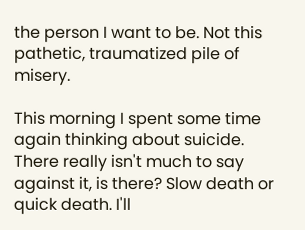the person I want to be. Not this pathetic, traumatized pile of misery.

This morning I spent some time again thinking about suicide. There really isn't much to say against it, is there? Slow death or quick death. I'll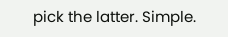pick the latter. Simple.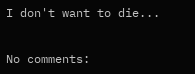I don't want to die...


No comments: